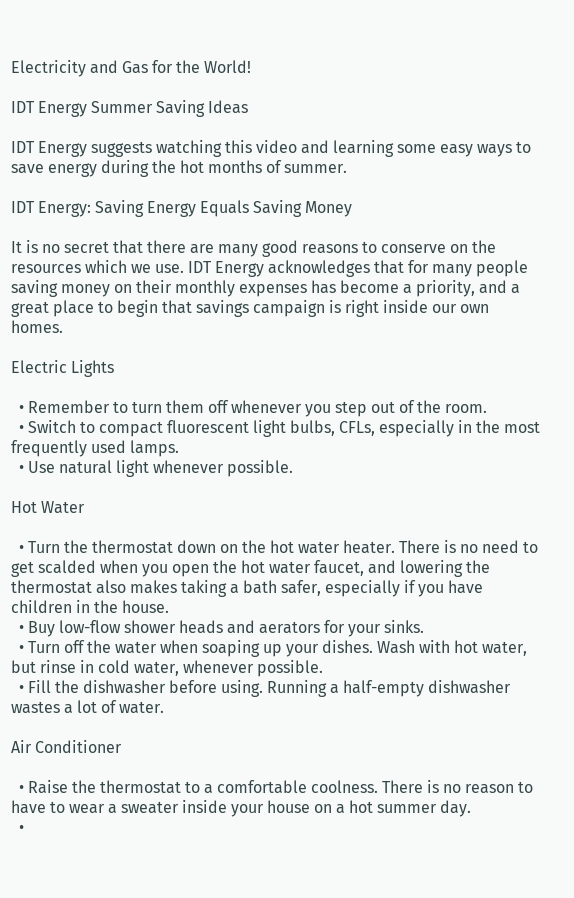Electricity and Gas for the World!

IDT Energy Summer Saving Ideas

IDT Energy suggests watching this video and learning some easy ways to save energy during the hot months of summer.

IDT Energy: Saving Energy Equals Saving Money

It is no secret that there are many good reasons to conserve on the resources which we use. IDT Energy acknowledges that for many people saving money on their monthly expenses has become a priority, and a great place to begin that savings campaign is right inside our own homes.

Electric Lights

  • Remember to turn them off whenever you step out of the room.
  • Switch to compact fluorescent light bulbs, CFLs, especially in the most frequently used lamps.
  • Use natural light whenever possible.

Hot Water

  • Turn the thermostat down on the hot water heater. There is no need to get scalded when you open the hot water faucet, and lowering the thermostat also makes taking a bath safer, especially if you have children in the house.
  • Buy low-flow shower heads and aerators for your sinks.
  • Turn off the water when soaping up your dishes. Wash with hot water, but rinse in cold water, whenever possible.
  • Fill the dishwasher before using. Running a half-empty dishwasher wastes a lot of water.

Air Conditioner

  • Raise the thermostat to a comfortable coolness. There is no reason to have to wear a sweater inside your house on a hot summer day.
  •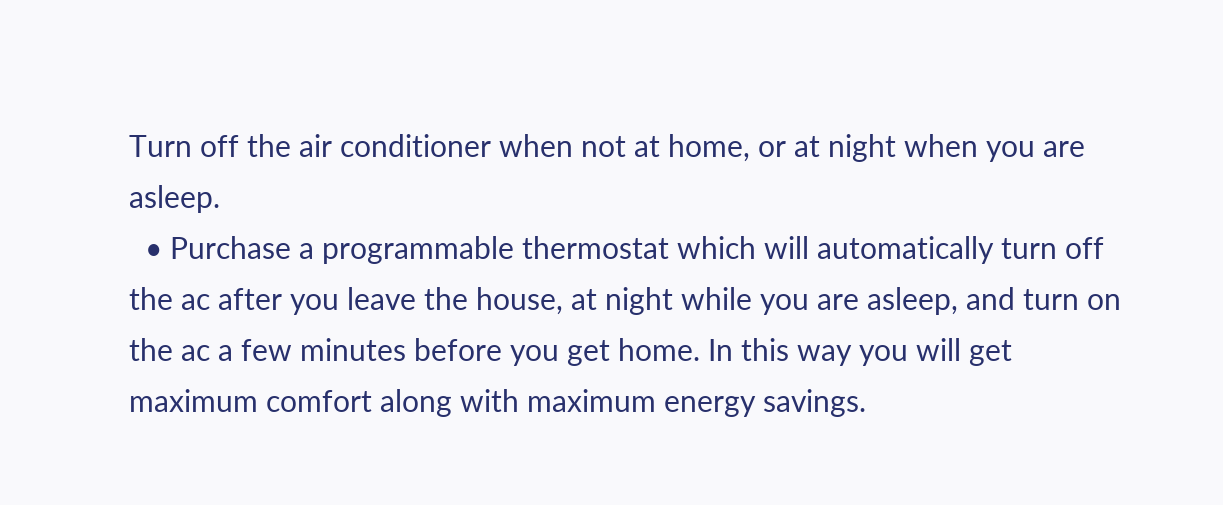Turn off the air conditioner when not at home, or at night when you are asleep.
  • Purchase a programmable thermostat which will automatically turn off the ac after you leave the house, at night while you are asleep, and turn on the ac a few minutes before you get home. In this way you will get maximum comfort along with maximum energy savings.